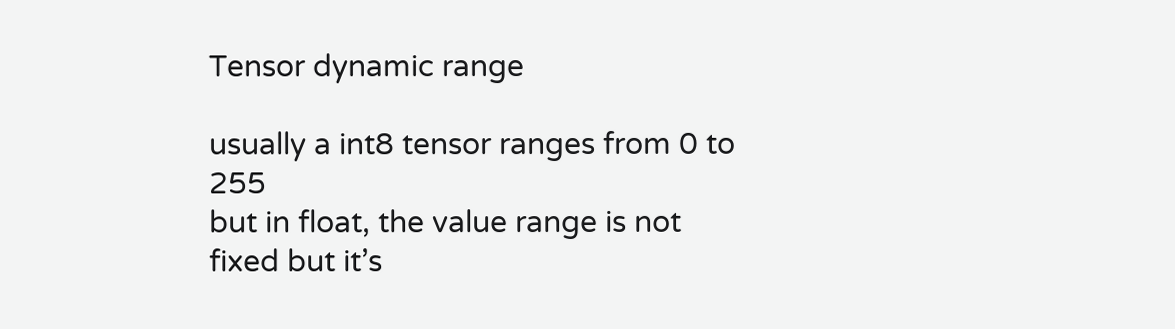Tensor dynamic range

usually a int8 tensor ranges from 0 to 255
but in float, the value range is not fixed but it’s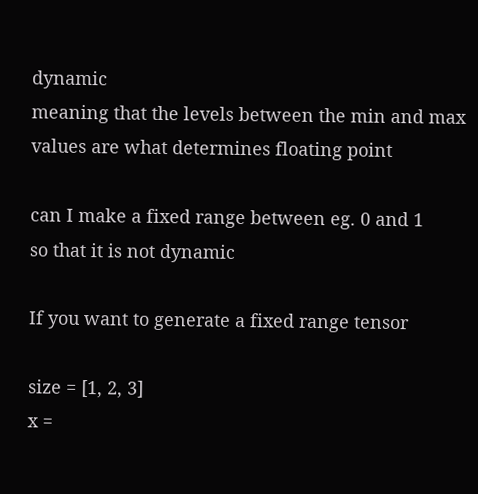dynamic
meaning that the levels between the min and max values are what determines floating point

can I make a fixed range between eg. 0 and 1
so that it is not dynamic

If you want to generate a fixed range tensor

size = [1, 2, 3]
x =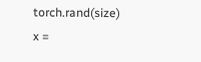torch.rand(size)
x =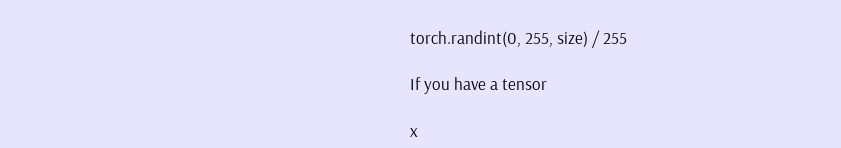torch.randint(0, 255, size) / 255

If you have a tensor

x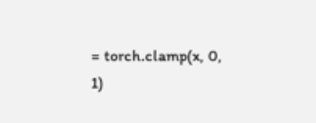= torch.clamp(x, 0, 1)